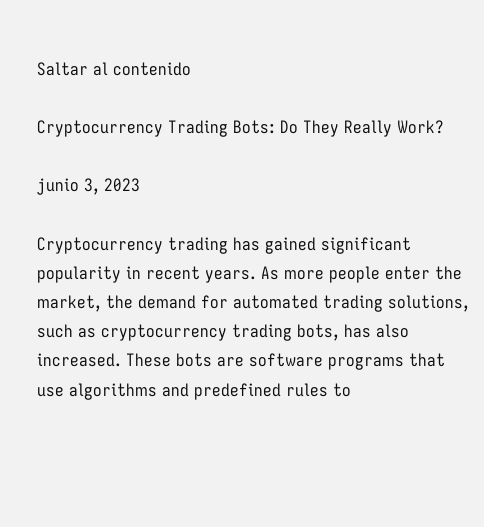Saltar al contenido

Cryptocurrency Trading Bots: Do They Really Work?

junio 3, 2023

Cryptocurrency trading has gained significant popularity in recent years. As more people enter the market, the demand for automated trading solutions, such as cryptocurrency trading bots, has also increased. These bots are software programs that use algorithms and predefined rules to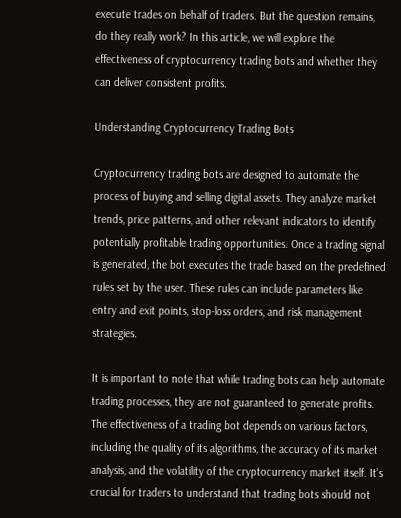execute trades on behalf of traders. But the question remains, do they really work? In this article, we will explore the effectiveness of cryptocurrency trading bots and whether they can deliver consistent profits.

Understanding Cryptocurrency Trading Bots

Cryptocurrency trading bots are designed to automate the process of buying and selling digital assets. They analyze market trends, price patterns, and other relevant indicators to identify potentially profitable trading opportunities. Once a trading signal is generated, the bot executes the trade based on the predefined rules set by the user. These rules can include parameters like entry and exit points, stop-loss orders, and risk management strategies.

It is important to note that while trading bots can help automate trading processes, they are not guaranteed to generate profits. The effectiveness of a trading bot depends on various factors, including the quality of its algorithms, the accuracy of its market analysis, and the volatility of the cryptocurrency market itself. It’s crucial for traders to understand that trading bots should not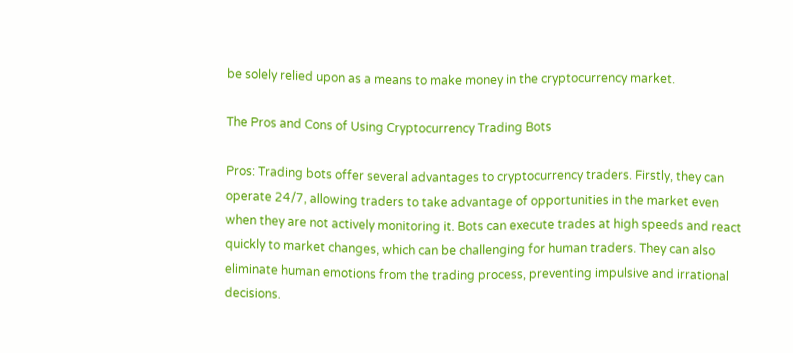be solely relied upon as a means to make money in the cryptocurrency market.

The Pros and Cons of Using Cryptocurrency Trading Bots

Pros: Trading bots offer several advantages to cryptocurrency traders. Firstly, they can operate 24/7, allowing traders to take advantage of opportunities in the market even when they are not actively monitoring it. Bots can execute trades at high speeds and react quickly to market changes, which can be challenging for human traders. They can also eliminate human emotions from the trading process, preventing impulsive and irrational decisions.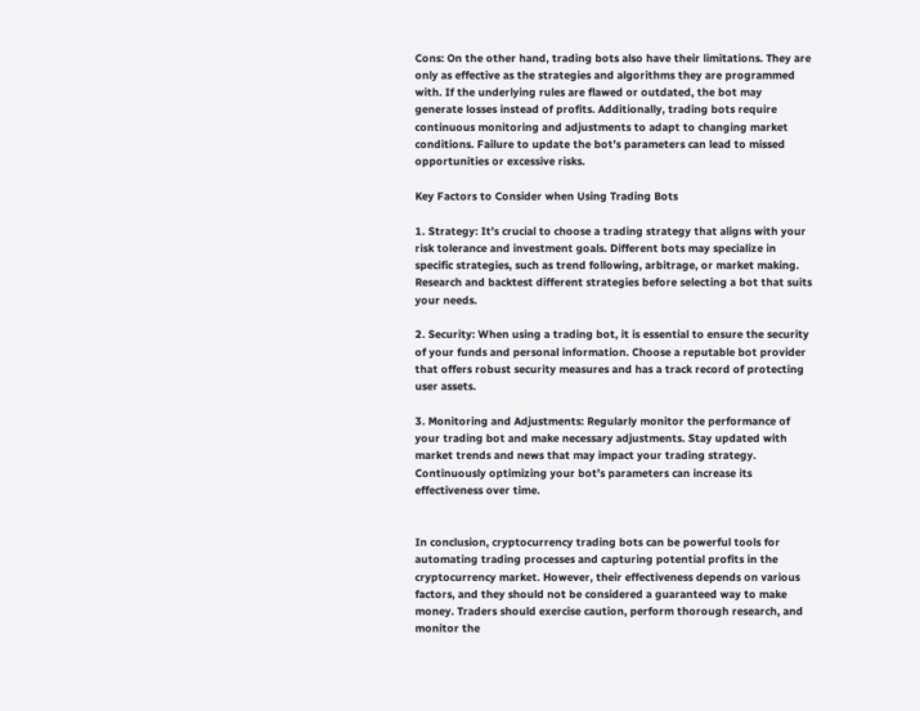Cons: On the other hand, trading bots also have their limitations. They are only as effective as the strategies and algorithms they are programmed with. If the underlying rules are flawed or outdated, the bot may generate losses instead of profits. Additionally, trading bots require continuous monitoring and adjustments to adapt to changing market conditions. Failure to update the bot’s parameters can lead to missed opportunities or excessive risks.

Key Factors to Consider when Using Trading Bots

1. Strategy: It’s crucial to choose a trading strategy that aligns with your risk tolerance and investment goals. Different bots may specialize in specific strategies, such as trend following, arbitrage, or market making. Research and backtest different strategies before selecting a bot that suits your needs.

2. Security: When using a trading bot, it is essential to ensure the security of your funds and personal information. Choose a reputable bot provider that offers robust security measures and has a track record of protecting user assets.

3. Monitoring and Adjustments: Regularly monitor the performance of your trading bot and make necessary adjustments. Stay updated with market trends and news that may impact your trading strategy. Continuously optimizing your bot’s parameters can increase its effectiveness over time.


In conclusion, cryptocurrency trading bots can be powerful tools for automating trading processes and capturing potential profits in the cryptocurrency market. However, their effectiveness depends on various factors, and they should not be considered a guaranteed way to make money. Traders should exercise caution, perform thorough research, and monitor the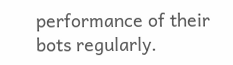performance of their bots regularly.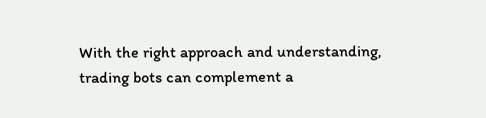With the right approach and understanding, trading bots can complement a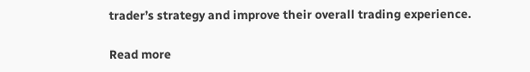trader’s strategy and improve their overall trading experience.

Read more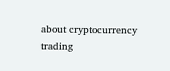about cryptocurrency trading